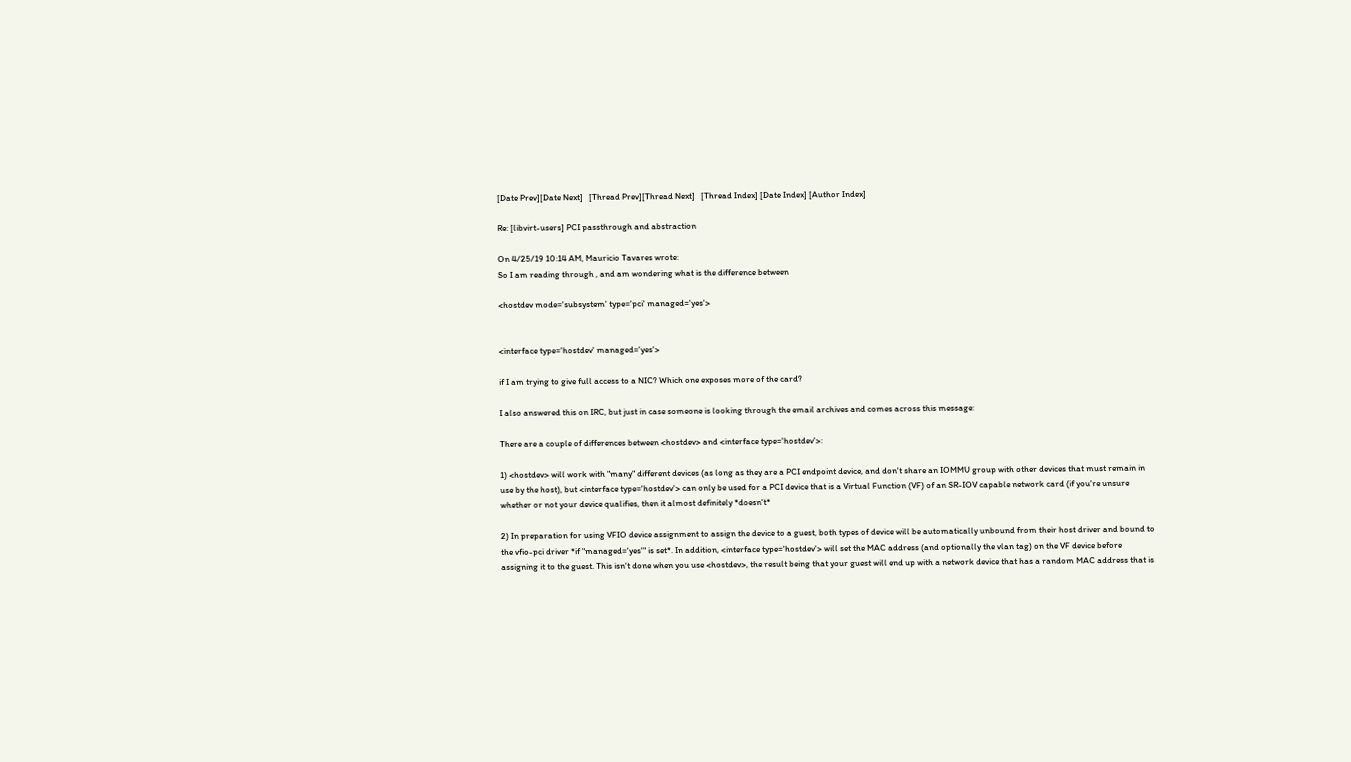[Date Prev][Date Next]   [Thread Prev][Thread Next]   [Thread Index] [Date Index] [Author Index]

Re: [libvirt-users] PCI passthrough and abstraction

On 4/25/19 10:14 AM, Mauricio Tavares wrote:
So I am reading through , and am wondering what is the difference between

<hostdev mode='subsystem' type='pci' managed='yes'>


<interface type='hostdev' managed='yes'>

if I am trying to give full access to a NIC? Which one exposes more of the card?

I also answered this on IRC, but just in case someone is looking through the email archives and comes across this message:

There are a couple of differences between <hostdev> and <interface type='hostdev'>:

1) <hostdev> will work with "many" different devices (as long as they are a PCI endpoint device, and don't share an IOMMU group with other devices that must remain in use by the host), but <interface type='hostdev'> can only be used for a PCI device that is a Virtual Function (VF) of an SR-IOV capable network card (if you're unsure whether or not your device qualifies, then it almost definitely *doesn't*

2) In preparation for using VFIO device assignment to assign the device to a guest, both types of device will be automatically unbound from their host driver and bound to the vfio-pci driver *if "managed='yes'" is set*. In addition, <interface type='hostdev'> will set the MAC address (and optionally the vlan tag) on the VF device before assigning it to the guest. This isn't done when you use <hostdev>, the result being that your guest will end up with a network device that has a random MAC address that is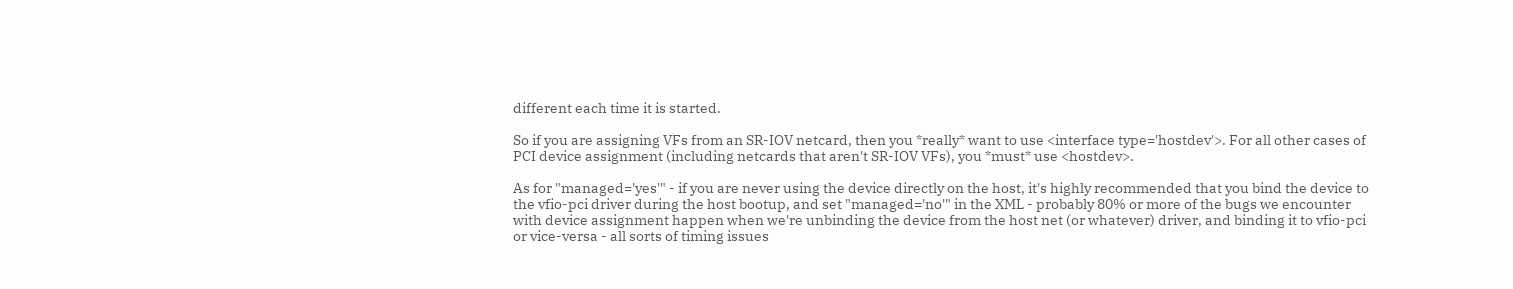different each time it is started.

So if you are assigning VFs from an SR-IOV netcard, then you *really* want to use <interface type='hostdev'>. For all other cases of PCI device assignment (including netcards that aren't SR-IOV VFs), you *must* use <hostdev>.

As for "managed='yes'" - if you are never using the device directly on the host, it's highly recommended that you bind the device to the vfio-pci driver during the host bootup, and set "managed='no'" in the XML - probably 80% or more of the bugs we encounter with device assignment happen when we're unbinding the device from the host net (or whatever) driver, and binding it to vfio-pci or vice-versa - all sorts of timing issues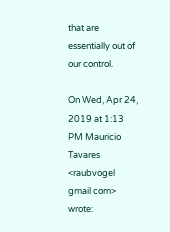that are essentially out of our control.

On Wed, Apr 24, 2019 at 1:13 PM Mauricio Tavares <raubvogel gmail com> wrote: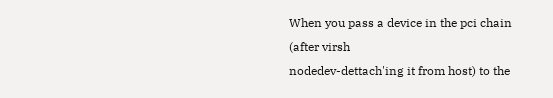When you pass a device in the pci chain (after virsh
nodedev-dettach'ing it from host) to the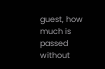guest, how much is passed
without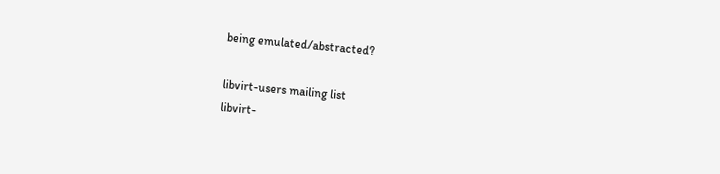being emulated/abstracted?

libvirt-users mailing list
libvirt-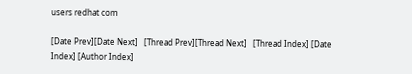users redhat com

[Date Prev][Date Next]   [Thread Prev][Thread Next]   [Thread Index] [Date Index] [Author Index]